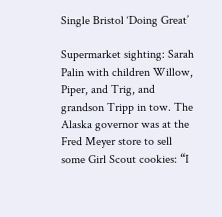Single Bristol ‘Doing Great’

Supermarket sighting: Sarah Palin with children Willow, Piper, and Trig, and grandson Tripp in tow. The Alaska governor was at the Fred Meyer store to sell some Girl Scout cookies: “I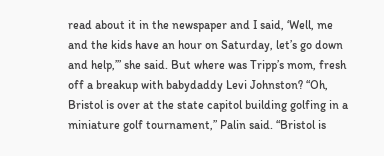read about it in the newspaper and I said, ‘Well, me and the kids have an hour on Saturday, let’s go down and help,’” she said. But where was Tripp’s mom, fresh off a breakup with babydaddy Levi Johnston? “Oh, Bristol is over at the state capitol building golfing in a miniature golf tournament,” Palin said. “Bristol is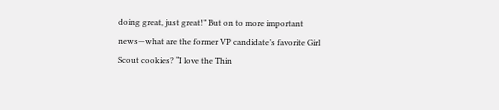doing great, just great!” But on to more important news—what are the former VP candidate’s favorite Girl Scout cookies? “I love the Thin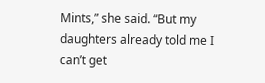Mints,” she said. “But my daughters already told me I can’t get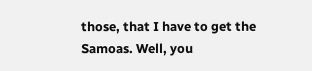those, that I have to get the Samoas. Well, you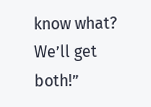know what? We’ll get both!”